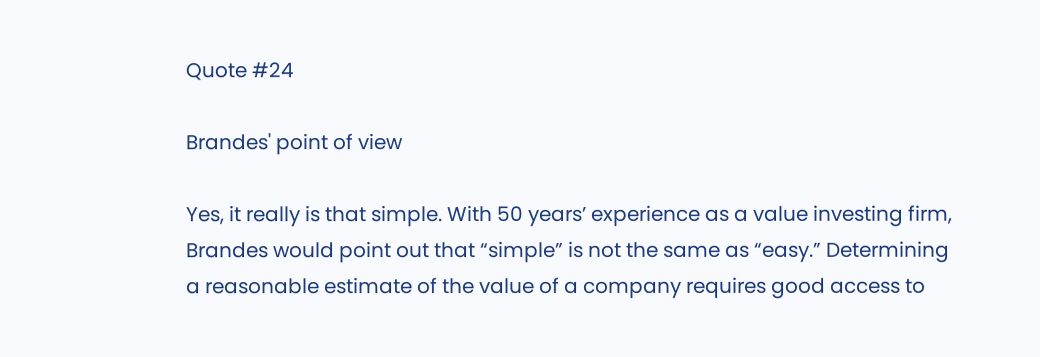Quote #24

Brandes' point of view

Yes, it really is that simple. With 50 years’ experience as a value investing firm, Brandes would point out that “simple” is not the same as “easy.” Determining a reasonable estimate of the value of a company requires good access to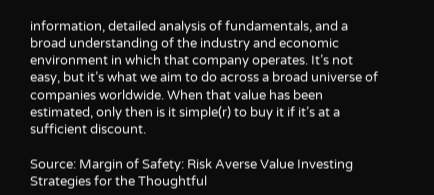information, detailed analysis of fundamentals, and a broad understanding of the industry and economic environment in which that company operates. It’s not easy, but it’s what we aim to do across a broad universe of companies worldwide. When that value has been estimated, only then is it simple(r) to buy it if it’s at a sufficient discount.

Source: Margin of Safety: Risk Averse Value Investing Strategies for the Thoughtful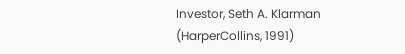Investor, Seth A. Klarman (HarperCollins, 1991)